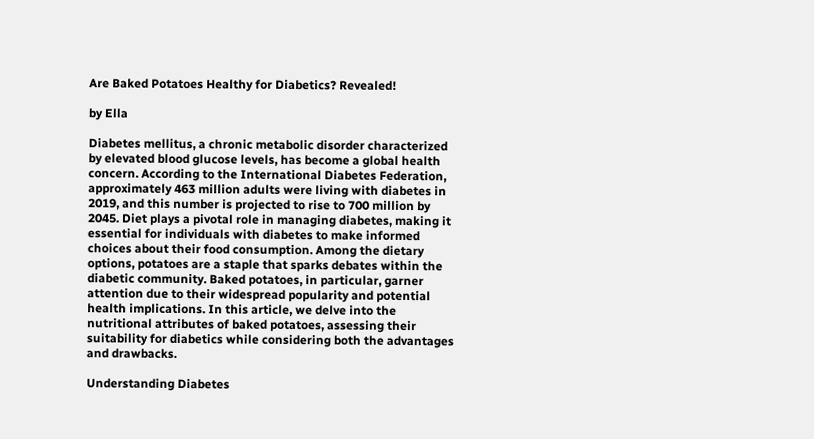Are Baked Potatoes Healthy for Diabetics? Revealed!

by Ella

Diabetes mellitus, a chronic metabolic disorder characterized by elevated blood glucose levels, has become a global health concern. According to the International Diabetes Federation, approximately 463 million adults were living with diabetes in 2019, and this number is projected to rise to 700 million by 2045. Diet plays a pivotal role in managing diabetes, making it essential for individuals with diabetes to make informed choices about their food consumption. Among the dietary options, potatoes are a staple that sparks debates within the diabetic community. Baked potatoes, in particular, garner attention due to their widespread popularity and potential health implications. In this article, we delve into the nutritional attributes of baked potatoes, assessing their suitability for diabetics while considering both the advantages and drawbacks.

Understanding Diabetes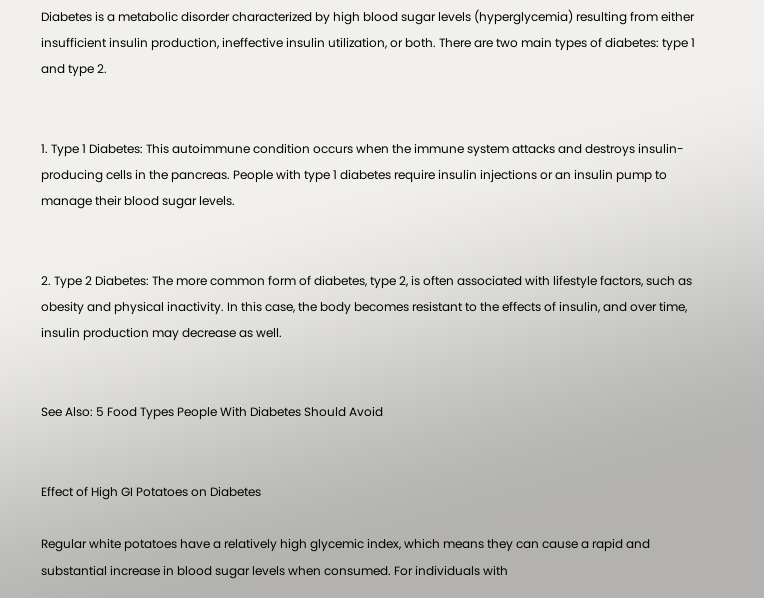Diabetes is a metabolic disorder characterized by high blood sugar levels (hyperglycemia) resulting from either insufficient insulin production, ineffective insulin utilization, or both. There are two main types of diabetes: type 1 and type 2.


1. Type 1 Diabetes: This autoimmune condition occurs when the immune system attacks and destroys insulin-producing cells in the pancreas. People with type 1 diabetes require insulin injections or an insulin pump to manage their blood sugar levels.


2. Type 2 Diabetes: The more common form of diabetes, type 2, is often associated with lifestyle factors, such as obesity and physical inactivity. In this case, the body becomes resistant to the effects of insulin, and over time, insulin production may decrease as well.


See Also: 5 Food Types People With Diabetes Should Avoid


Effect of High GI Potatoes on Diabetes

Regular white potatoes have a relatively high glycemic index, which means they can cause a rapid and substantial increase in blood sugar levels when consumed. For individuals with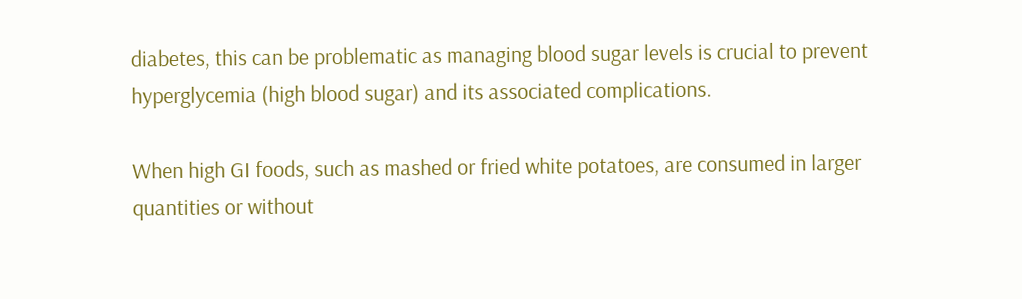diabetes, this can be problematic as managing blood sugar levels is crucial to prevent hyperglycemia (high blood sugar) and its associated complications.

When high GI foods, such as mashed or fried white potatoes, are consumed in larger quantities or without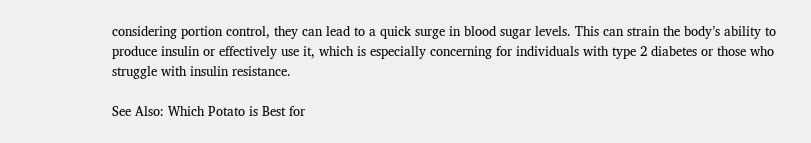considering portion control, they can lead to a quick surge in blood sugar levels. This can strain the body’s ability to produce insulin or effectively use it, which is especially concerning for individuals with type 2 diabetes or those who struggle with insulin resistance.

See Also: Which Potato is Best for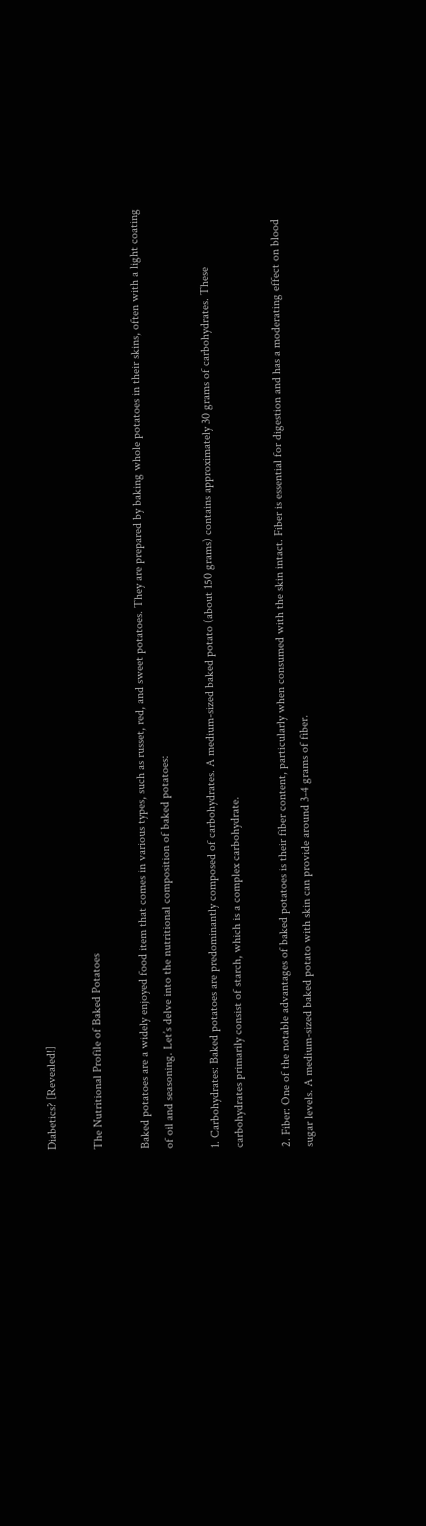Diabetics? [Revealed!]

The Nutritional Profile of Baked Potatoes

Baked potatoes are a widely enjoyed food item that comes in various types, such as russet, red, and sweet potatoes. They are prepared by baking whole potatoes in their skins, often with a light coating of oil and seasoning. Let’s delve into the nutritional composition of baked potatoes:

1. Carbohydrates: Baked potatoes are predominantly composed of carbohydrates. A medium-sized baked potato (about 150 grams) contains approximately 30 grams of carbohydrates. These carbohydrates primarily consist of starch, which is a complex carbohydrate.

2. Fiber: One of the notable advantages of baked potatoes is their fiber content, particularly when consumed with the skin intact. Fiber is essential for digestion and has a moderating effect on blood sugar levels. A medium-sized baked potato with skin can provide around 3-4 grams of fiber.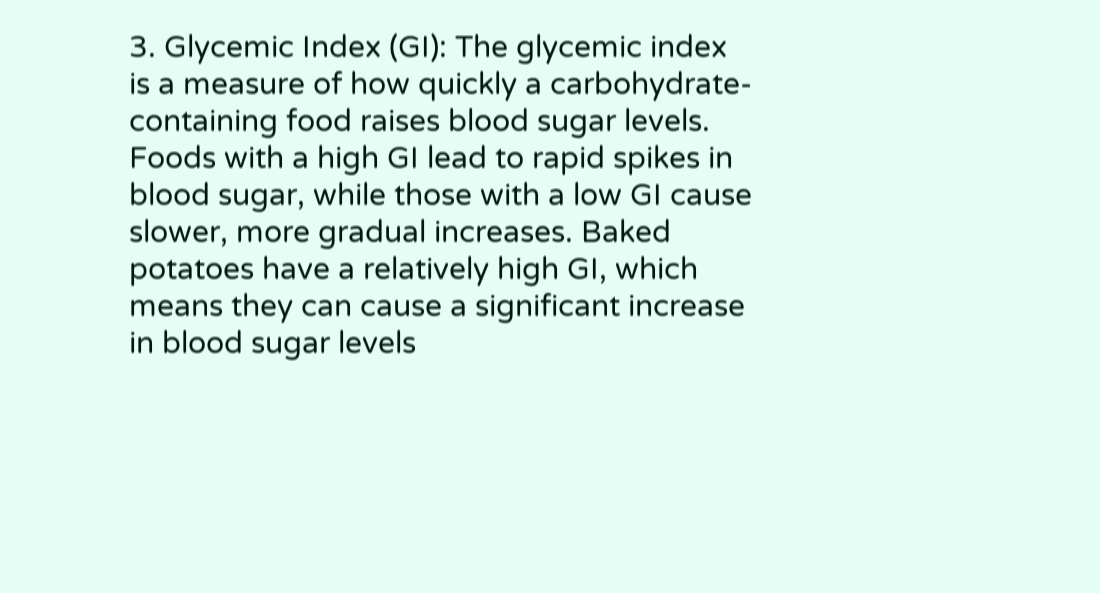3. Glycemic Index (GI): The glycemic index is a measure of how quickly a carbohydrate-containing food raises blood sugar levels. Foods with a high GI lead to rapid spikes in blood sugar, while those with a low GI cause slower, more gradual increases. Baked potatoes have a relatively high GI, which means they can cause a significant increase in blood sugar levels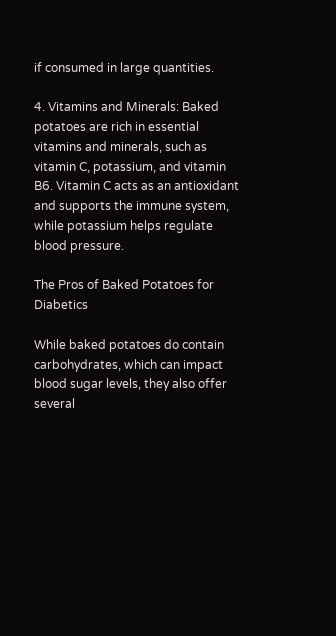if consumed in large quantities.

4. Vitamins and Minerals: Baked potatoes are rich in essential vitamins and minerals, such as vitamin C, potassium, and vitamin B6. Vitamin C acts as an antioxidant and supports the immune system, while potassium helps regulate blood pressure.

The Pros of Baked Potatoes for Diabetics

While baked potatoes do contain carbohydrates, which can impact blood sugar levels, they also offer several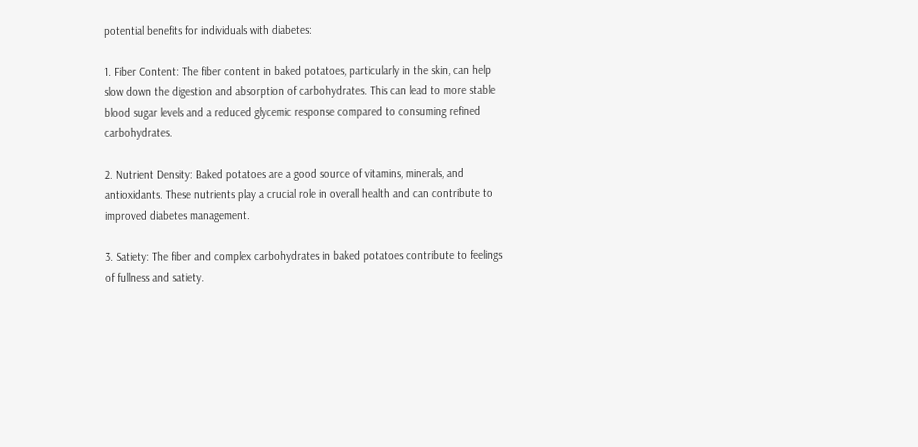potential benefits for individuals with diabetes:

1. Fiber Content: The fiber content in baked potatoes, particularly in the skin, can help slow down the digestion and absorption of carbohydrates. This can lead to more stable blood sugar levels and a reduced glycemic response compared to consuming refined carbohydrates.

2. Nutrient Density: Baked potatoes are a good source of vitamins, minerals, and antioxidants. These nutrients play a crucial role in overall health and can contribute to improved diabetes management.

3. Satiety: The fiber and complex carbohydrates in baked potatoes contribute to feelings of fullness and satiety.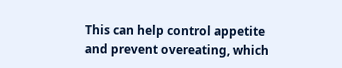This can help control appetite and prevent overeating, which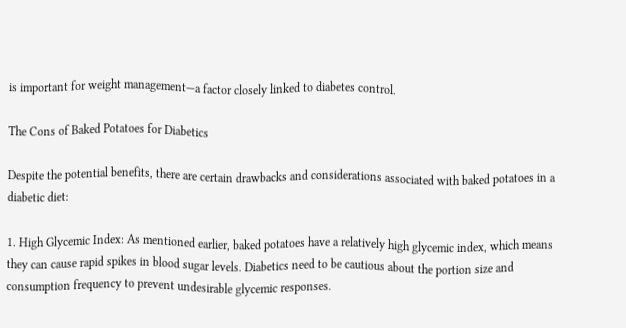is important for weight management—a factor closely linked to diabetes control.

The Cons of Baked Potatoes for Diabetics

Despite the potential benefits, there are certain drawbacks and considerations associated with baked potatoes in a diabetic diet:

1. High Glycemic Index: As mentioned earlier, baked potatoes have a relatively high glycemic index, which means they can cause rapid spikes in blood sugar levels. Diabetics need to be cautious about the portion size and consumption frequency to prevent undesirable glycemic responses.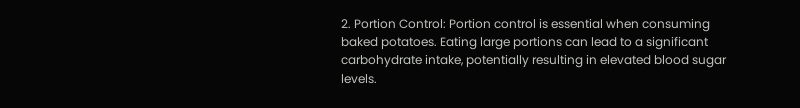2. Portion Control: Portion control is essential when consuming baked potatoes. Eating large portions can lead to a significant carbohydrate intake, potentially resulting in elevated blood sugar levels.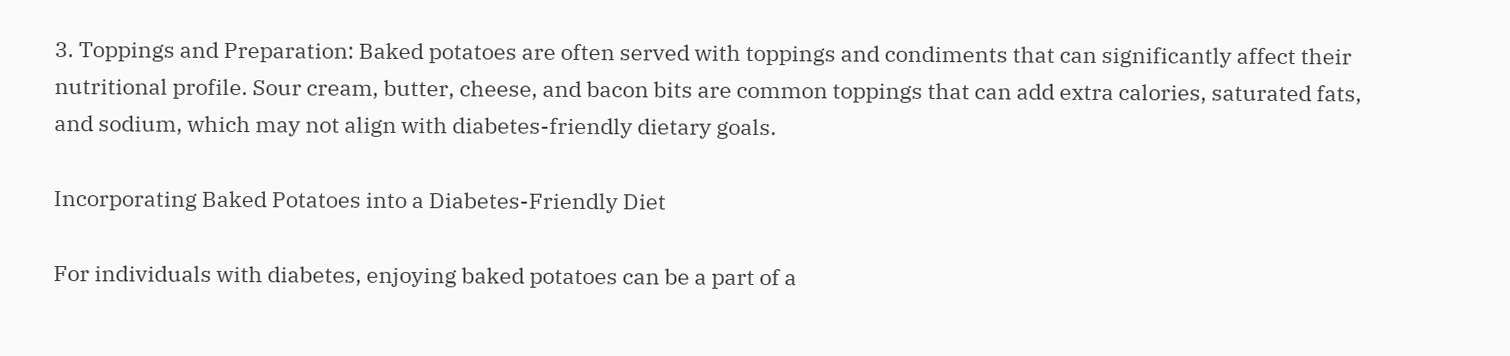3. Toppings and Preparation: Baked potatoes are often served with toppings and condiments that can significantly affect their nutritional profile. Sour cream, butter, cheese, and bacon bits are common toppings that can add extra calories, saturated fats, and sodium, which may not align with diabetes-friendly dietary goals.

Incorporating Baked Potatoes into a Diabetes-Friendly Diet

For individuals with diabetes, enjoying baked potatoes can be a part of a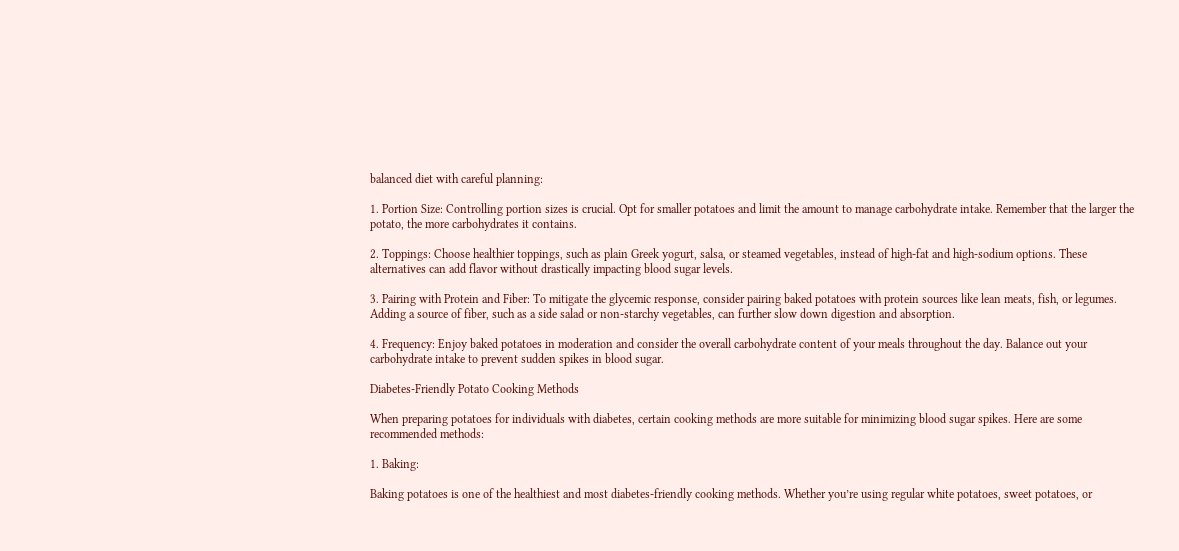balanced diet with careful planning:

1. Portion Size: Controlling portion sizes is crucial. Opt for smaller potatoes and limit the amount to manage carbohydrate intake. Remember that the larger the potato, the more carbohydrates it contains.

2. Toppings: Choose healthier toppings, such as plain Greek yogurt, salsa, or steamed vegetables, instead of high-fat and high-sodium options. These alternatives can add flavor without drastically impacting blood sugar levels.

3. Pairing with Protein and Fiber: To mitigate the glycemic response, consider pairing baked potatoes with protein sources like lean meats, fish, or legumes. Adding a source of fiber, such as a side salad or non-starchy vegetables, can further slow down digestion and absorption.

4. Frequency: Enjoy baked potatoes in moderation and consider the overall carbohydrate content of your meals throughout the day. Balance out your carbohydrate intake to prevent sudden spikes in blood sugar.

Diabetes-Friendly Potato Cooking Methods

When preparing potatoes for individuals with diabetes, certain cooking methods are more suitable for minimizing blood sugar spikes. Here are some recommended methods:

1. Baking:

Baking potatoes is one of the healthiest and most diabetes-friendly cooking methods. Whether you’re using regular white potatoes, sweet potatoes, or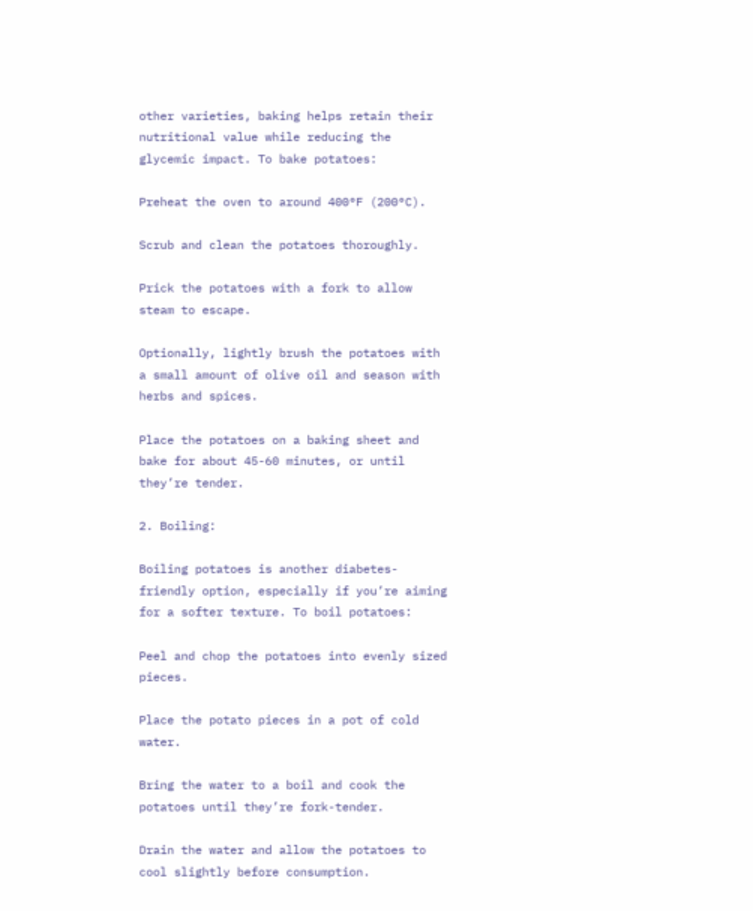other varieties, baking helps retain their nutritional value while reducing the glycemic impact. To bake potatoes:

Preheat the oven to around 400°F (200°C).

Scrub and clean the potatoes thoroughly.

Prick the potatoes with a fork to allow steam to escape.

Optionally, lightly brush the potatoes with a small amount of olive oil and season with herbs and spices.

Place the potatoes on a baking sheet and bake for about 45-60 minutes, or until they’re tender.

2. Boiling:

Boiling potatoes is another diabetes-friendly option, especially if you’re aiming for a softer texture. To boil potatoes:

Peel and chop the potatoes into evenly sized pieces.

Place the potato pieces in a pot of cold water.

Bring the water to a boil and cook the potatoes until they’re fork-tender.

Drain the water and allow the potatoes to cool slightly before consumption.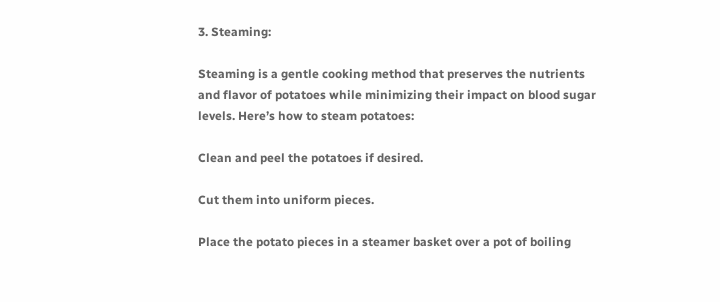3. Steaming:

Steaming is a gentle cooking method that preserves the nutrients and flavor of potatoes while minimizing their impact on blood sugar levels. Here’s how to steam potatoes:

Clean and peel the potatoes if desired.

Cut them into uniform pieces.

Place the potato pieces in a steamer basket over a pot of boiling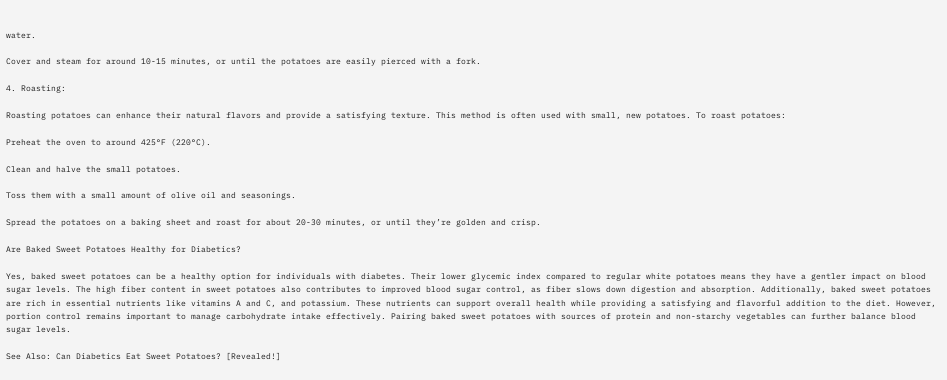water.

Cover and steam for around 10-15 minutes, or until the potatoes are easily pierced with a fork.

4. Roasting:

Roasting potatoes can enhance their natural flavors and provide a satisfying texture. This method is often used with small, new potatoes. To roast potatoes:

Preheat the oven to around 425°F (220°C).

Clean and halve the small potatoes.

Toss them with a small amount of olive oil and seasonings.

Spread the potatoes on a baking sheet and roast for about 20-30 minutes, or until they’re golden and crisp.

Are Baked Sweet Potatoes Healthy for Diabetics?

Yes, baked sweet potatoes can be a healthy option for individuals with diabetes. Their lower glycemic index compared to regular white potatoes means they have a gentler impact on blood sugar levels. The high fiber content in sweet potatoes also contributes to improved blood sugar control, as fiber slows down digestion and absorption. Additionally, baked sweet potatoes are rich in essential nutrients like vitamins A and C, and potassium. These nutrients can support overall health while providing a satisfying and flavorful addition to the diet. However, portion control remains important to manage carbohydrate intake effectively. Pairing baked sweet potatoes with sources of protein and non-starchy vegetables can further balance blood sugar levels.

See Also: Can Diabetics Eat Sweet Potatoes? [Revealed!]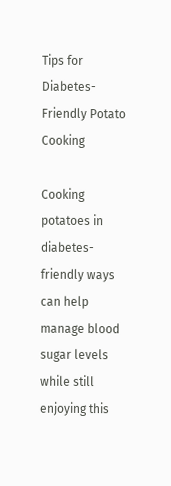Tips for Diabetes-Friendly Potato Cooking

Cooking potatoes in diabetes-friendly ways can help manage blood sugar levels while still enjoying this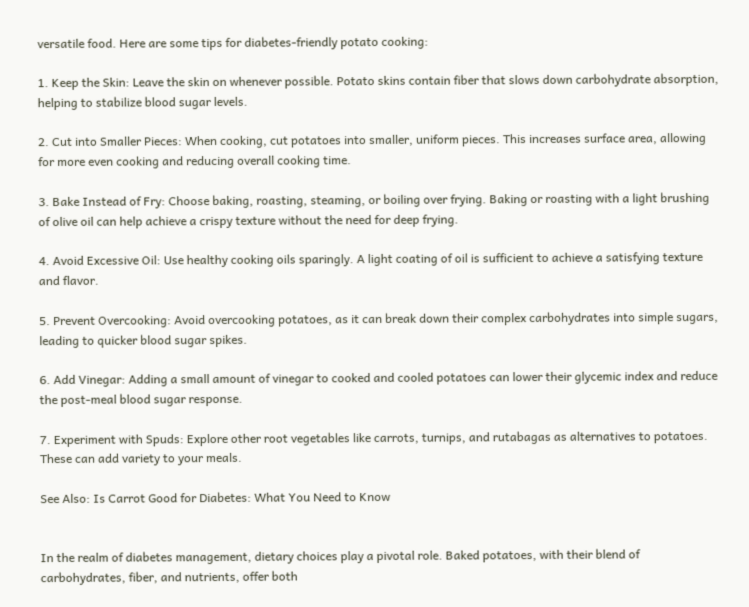versatile food. Here are some tips for diabetes-friendly potato cooking:

1. Keep the Skin: Leave the skin on whenever possible. Potato skins contain fiber that slows down carbohydrate absorption, helping to stabilize blood sugar levels.

2. Cut into Smaller Pieces: When cooking, cut potatoes into smaller, uniform pieces. This increases surface area, allowing for more even cooking and reducing overall cooking time.

3. Bake Instead of Fry: Choose baking, roasting, steaming, or boiling over frying. Baking or roasting with a light brushing of olive oil can help achieve a crispy texture without the need for deep frying.

4. Avoid Excessive Oil: Use healthy cooking oils sparingly. A light coating of oil is sufficient to achieve a satisfying texture and flavor.

5. Prevent Overcooking: Avoid overcooking potatoes, as it can break down their complex carbohydrates into simple sugars, leading to quicker blood sugar spikes.

6. Add Vinegar: Adding a small amount of vinegar to cooked and cooled potatoes can lower their glycemic index and reduce the post-meal blood sugar response.

7. Experiment with Spuds: Explore other root vegetables like carrots, turnips, and rutabagas as alternatives to potatoes. These can add variety to your meals.

See Also: Is Carrot Good for Diabetes: What You Need to Know


In the realm of diabetes management, dietary choices play a pivotal role. Baked potatoes, with their blend of carbohydrates, fiber, and nutrients, offer both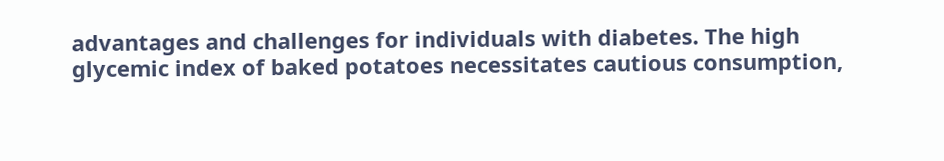advantages and challenges for individuals with diabetes. The high glycemic index of baked potatoes necessitates cautious consumption,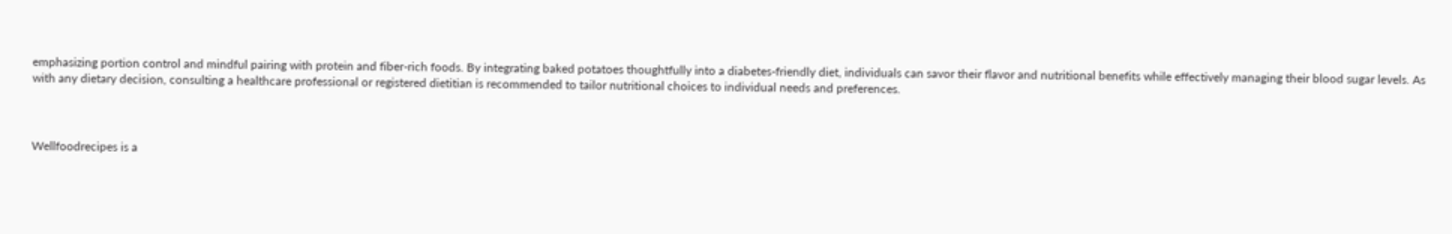emphasizing portion control and mindful pairing with protein and fiber-rich foods. By integrating baked potatoes thoughtfully into a diabetes-friendly diet, individuals can savor their flavor and nutritional benefits while effectively managing their blood sugar levels. As with any dietary decision, consulting a healthcare professional or registered dietitian is recommended to tailor nutritional choices to individual needs and preferences.



Wellfoodrecipes is a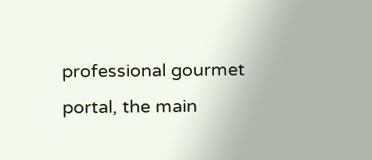professional gourmet portal, the main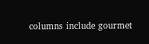columns include gourmet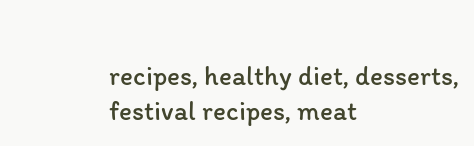recipes, healthy diet, desserts, festival recipes, meat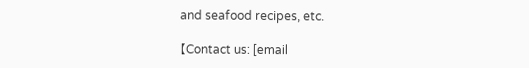and seafood recipes, etc.

【Contact us: [email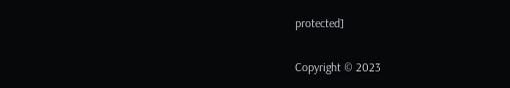protected]

Copyright © 2023